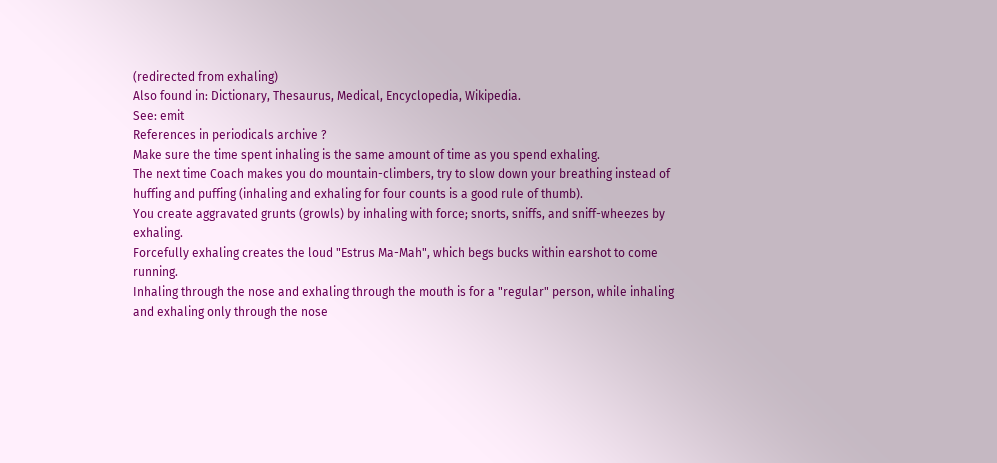(redirected from exhaling)
Also found in: Dictionary, Thesaurus, Medical, Encyclopedia, Wikipedia.
See: emit
References in periodicals archive ?
Make sure the time spent inhaling is the same amount of time as you spend exhaling.
The next time Coach makes you do mountain-climbers, try to slow down your breathing instead of huffing and puffing (inhaling and exhaling for four counts is a good rule of thumb).
You create aggravated grunts (growls) by inhaling with force; snorts, sniffs, and sniff-wheezes by exhaling.
Forcefully exhaling creates the loud "Estrus Ma-Mah", which begs bucks within earshot to come running.
Inhaling through the nose and exhaling through the mouth is for a "regular" person, while inhaling and exhaling only through the nose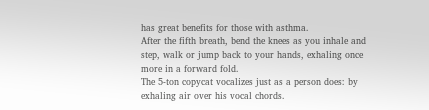has great benefits for those with asthma.
After the fifth breath, bend the knees as you inhale and step, walk or jump back to your hands, exhaling once more in a forward fold.
The 5-ton copycat vocalizes just as a person does: by exhaling air over his vocal chords.